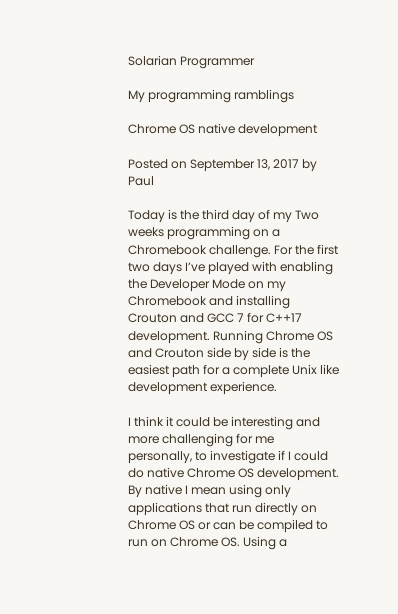Solarian Programmer

My programming ramblings

Chrome OS native development

Posted on September 13, 2017 by Paul

Today is the third day of my Two weeks programming on a Chromebook challenge. For the first two days I’ve played with enabling the Developer Mode on my Chromebook and installing Crouton and GCC 7 for C++17 development. Running Chrome OS and Crouton side by side is the easiest path for a complete Unix like development experience.

I think it could be interesting and more challenging for me personally, to investigate if I could do native Chrome OS development. By native I mean using only applications that run directly on Chrome OS or can be compiled to run on Chrome OS. Using a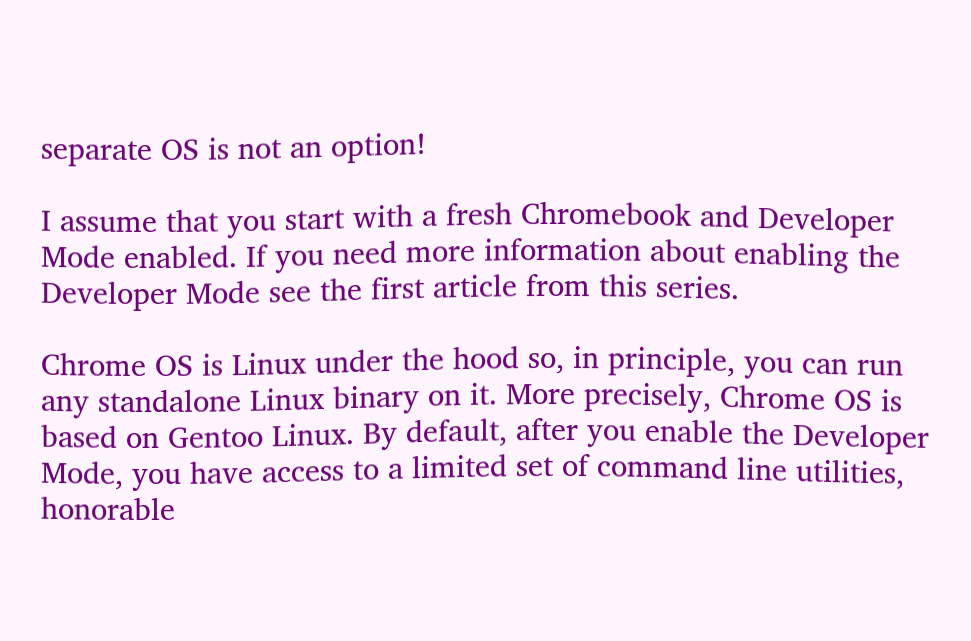separate OS is not an option!

I assume that you start with a fresh Chromebook and Developer Mode enabled. If you need more information about enabling the Developer Mode see the first article from this series.

Chrome OS is Linux under the hood so, in principle, you can run any standalone Linux binary on it. More precisely, Chrome OS is based on Gentoo Linux. By default, after you enable the Developer Mode, you have access to a limited set of command line utilities, honorable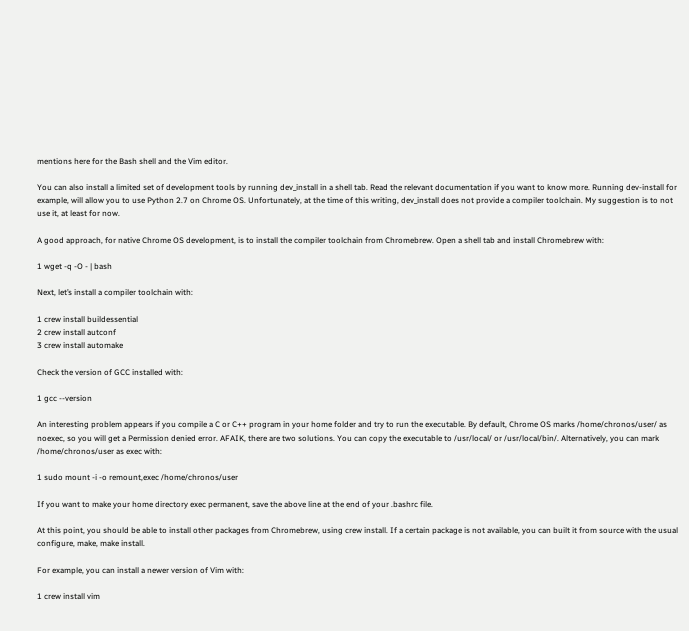mentions here for the Bash shell and the Vim editor.

You can also install a limited set of development tools by running dev_install in a shell tab. Read the relevant documentation if you want to know more. Running dev-install for example, will allow you to use Python 2.7 on Chrome OS. Unfortunately, at the time of this writing, dev_install does not provide a compiler toolchain. My suggestion is to not use it, at least for now.

A good approach, for native Chrome OS development, is to install the compiler toolchain from Chromebrew. Open a shell tab and install Chromebrew with:

1 wget -q -O - | bash

Next, let’s install a compiler toolchain with:

1 crew install buildessential
2 crew install autconf
3 crew install automake

Check the version of GCC installed with:

1 gcc --version

An interesting problem appears if you compile a C or C++ program in your home folder and try to run the executable. By default, Chrome OS marks /home/chronos/user/ as noexec, so you will get a Permission denied error. AFAIK, there are two solutions. You can copy the executable to /usr/local/ or /usr/local/bin/. Alternatively, you can mark /home/chronos/user as exec with:

1 sudo mount -i -o remount,exec /home/chronos/user

If you want to make your home directory exec permanent, save the above line at the end of your .bashrc file.

At this point, you should be able to install other packages from Chromebrew, using crew install. If a certain package is not available, you can built it from source with the usual configure, make, make install.

For example, you can install a newer version of Vim with:

1 crew install vim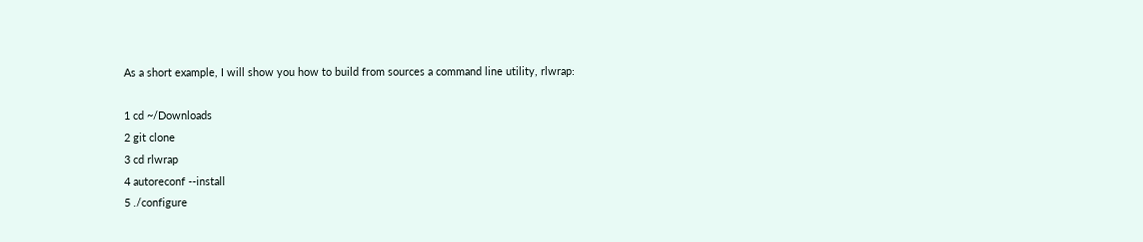As a short example, I will show you how to build from sources a command line utility, rlwrap:

1 cd ~/Downloads
2 git clone
3 cd rlwrap
4 autoreconf --install
5 ./configure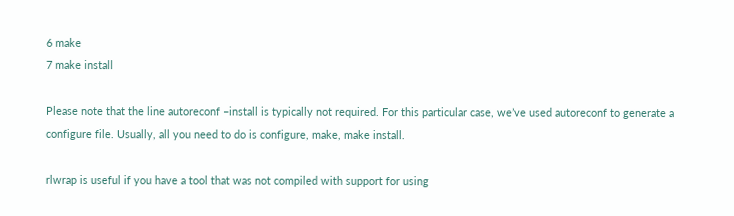6 make
7 make install

Please note that the line autoreconf –install is typically not required. For this particular case, we’ve used autoreconf to generate a configure file. Usually, all you need to do is configure, make, make install.

rlwrap is useful if you have a tool that was not compiled with support for using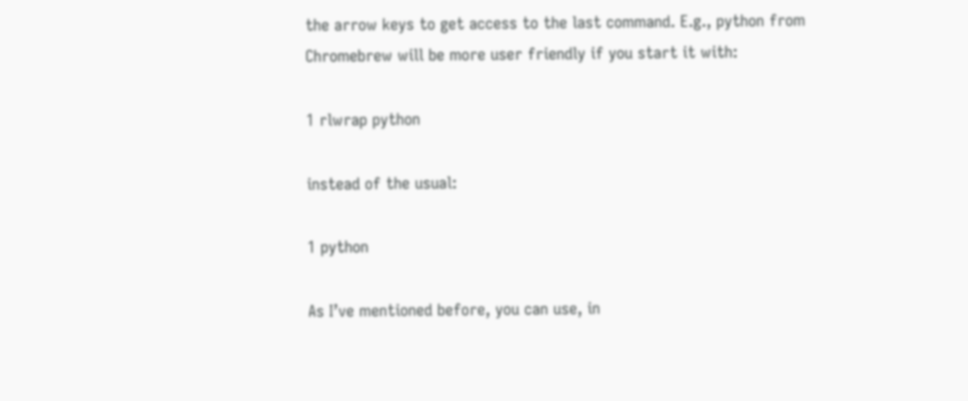the arrow keys to get access to the last command. E.g., python from Chromebrew will be more user friendly if you start it with:

1 rlwrap python

instead of the usual:

1 python

As I’ve mentioned before, you can use, in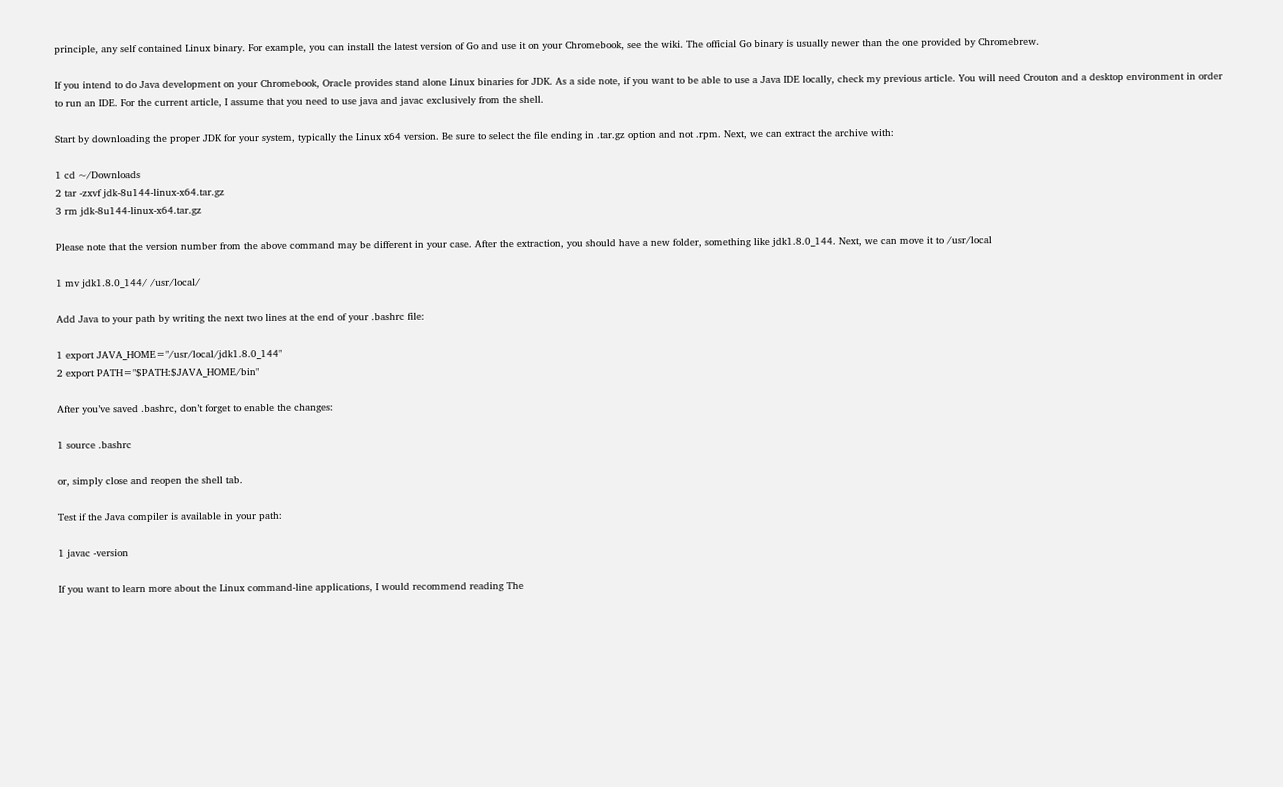principle, any self contained Linux binary. For example, you can install the latest version of Go and use it on your Chromebook, see the wiki. The official Go binary is usually newer than the one provided by Chromebrew.

If you intend to do Java development on your Chromebook, Oracle provides stand alone Linux binaries for JDK. As a side note, if you want to be able to use a Java IDE locally, check my previous article. You will need Crouton and a desktop environment in order to run an IDE. For the current article, I assume that you need to use java and javac exclusively from the shell.

Start by downloading the proper JDK for your system, typically the Linux x64 version. Be sure to select the file ending in .tar.gz option and not .rpm. Next, we can extract the archive with:

1 cd ~/Downloads
2 tar -zxvf jdk-8u144-linux-x64.tar.gz
3 rm jdk-8u144-linux-x64.tar.gz

Please note that the version number from the above command may be different in your case. After the extraction, you should have a new folder, something like jdk1.8.0_144. Next, we can move it to /usr/local

1 mv jdk1.8.0_144/ /usr/local/

Add Java to your path by writing the next two lines at the end of your .bashrc file:

1 export JAVA_HOME="/usr/local/jdk1.8.0_144"
2 export PATH="$PATH:$JAVA_HOME/bin"

After you’ve saved .bashrc, don’t forget to enable the changes:

1 source .bashrc

or, simply close and reopen the shell tab.

Test if the Java compiler is available in your path:

1 javac -version

If you want to learn more about the Linux command-line applications, I would recommend reading The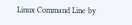Linux Command Line by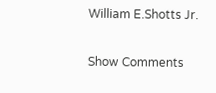William E.Shotts Jr.

Show Comments